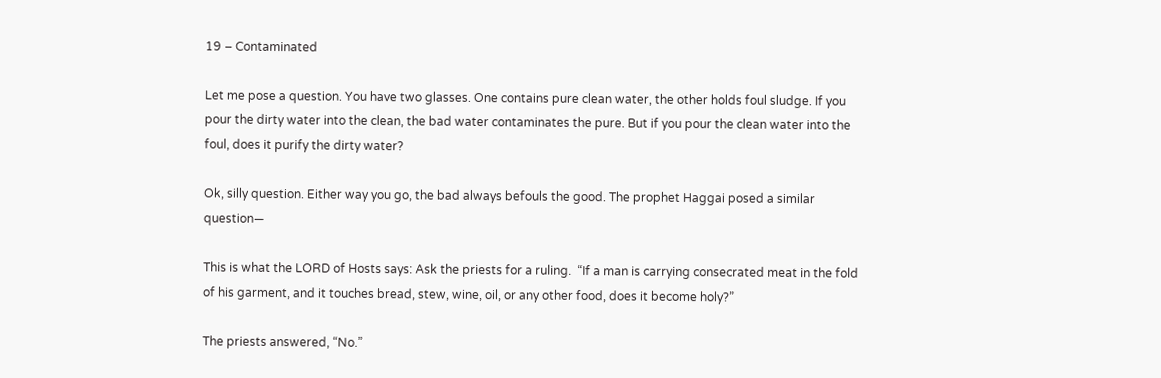19 – Contaminated

Let me pose a question. You have two glasses. One contains pure clean water, the other holds foul sludge. If you pour the dirty water into the clean, the bad water contaminates the pure. But if you pour the clean water into the foul, does it purify the dirty water?

Ok, silly question. Either way you go, the bad always befouls the good. The prophet Haggai posed a similar question—

This is what the LORD of Hosts says: Ask the priests for a ruling.  “If a man is carrying consecrated meat in the fold of his garment, and it touches bread, stew, wine, oil, or any other food, does it become holy?”

The priests answered, “No.”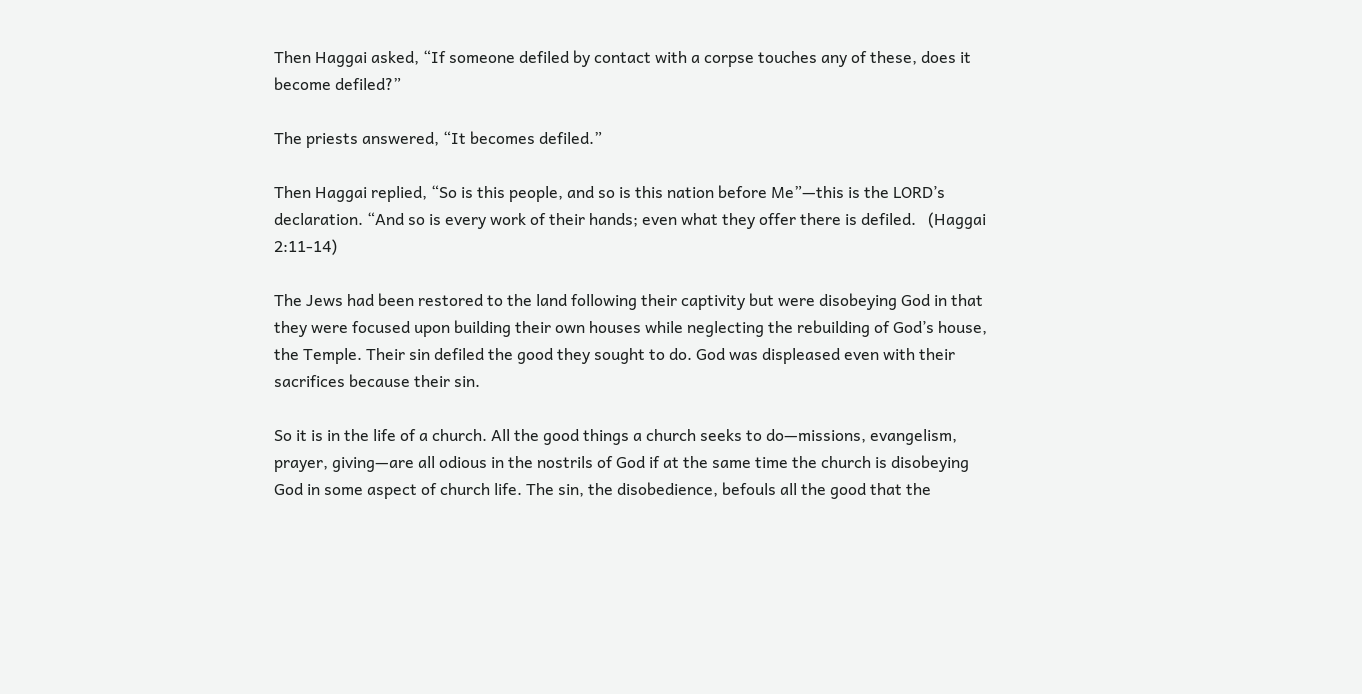Then Haggai asked, “If someone defiled by contact with a corpse touches any of these, does it become defiled?”

The priests answered, “It becomes defiled.”

Then Haggai replied, “So is this people, and so is this nation before Me”—this is the LORD’s declaration. “And so is every work of their hands; even what they offer there is defiled.   (Haggai 2:11-14)

The Jews had been restored to the land following their captivity but were disobeying God in that they were focused upon building their own houses while neglecting the rebuilding of God’s house, the Temple. Their sin defiled the good they sought to do. God was displeased even with their sacrifices because their sin.

So it is in the life of a church. All the good things a church seeks to do—missions, evangelism, prayer, giving—are all odious in the nostrils of God if at the same time the church is disobeying God in some aspect of church life. The sin, the disobedience, befouls all the good that the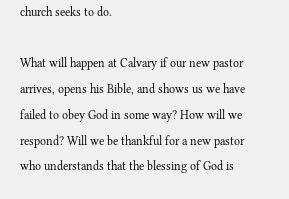church seeks to do.

What will happen at Calvary if our new pastor arrives, opens his Bible, and shows us we have failed to obey God in some way? How will we respond? Will we be thankful for a new pastor who understands that the blessing of God is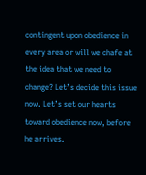contingent upon obedience in every area or will we chafe at the idea that we need to change? Let’s decide this issue now. Let’s set our hearts toward obedience now, before he arrives.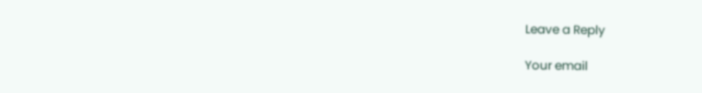Leave a Reply

Your email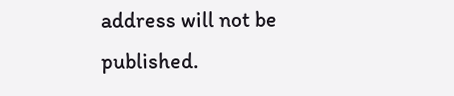address will not be published.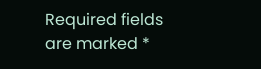Required fields are marked *